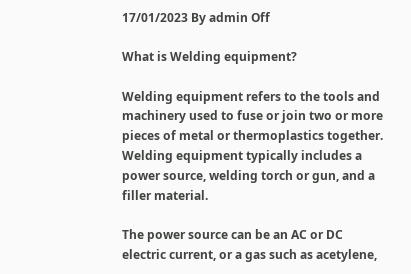17/01/2023 By admin Off

What is Welding equipment?

Welding equipment refers to the tools and machinery used to fuse or join two or more pieces of metal or thermoplastics together. Welding equipment typically includes a power source, welding torch or gun, and a filler material.

The power source can be an AC or DC electric current, or a gas such as acetylene,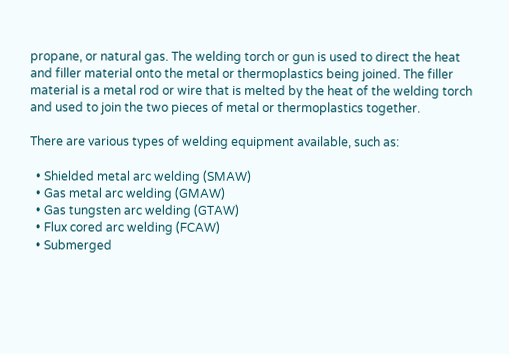propane, or natural gas. The welding torch or gun is used to direct the heat and filler material onto the metal or thermoplastics being joined. The filler material is a metal rod or wire that is melted by the heat of the welding torch and used to join the two pieces of metal or thermoplastics together.

There are various types of welding equipment available, such as:

  • Shielded metal arc welding (SMAW)
  • Gas metal arc welding (GMAW)
  • Gas tungsten arc welding (GTAW)
  • Flux cored arc welding (FCAW)
  • Submerged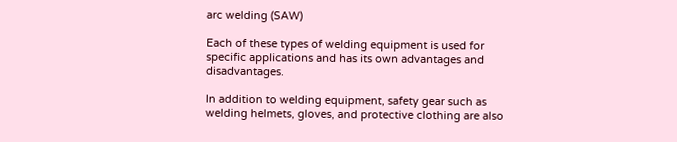arc welding (SAW)

Each of these types of welding equipment is used for specific applications and has its own advantages and disadvantages.

In addition to welding equipment, safety gear such as welding helmets, gloves, and protective clothing are also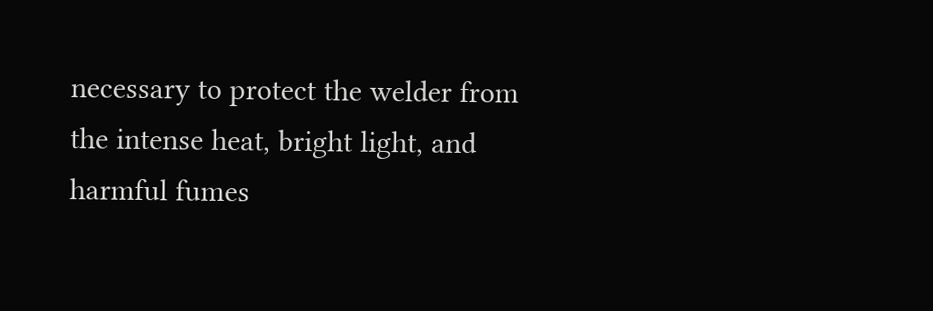necessary to protect the welder from the intense heat, bright light, and harmful fumes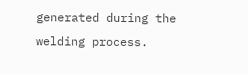generated during the welding process.